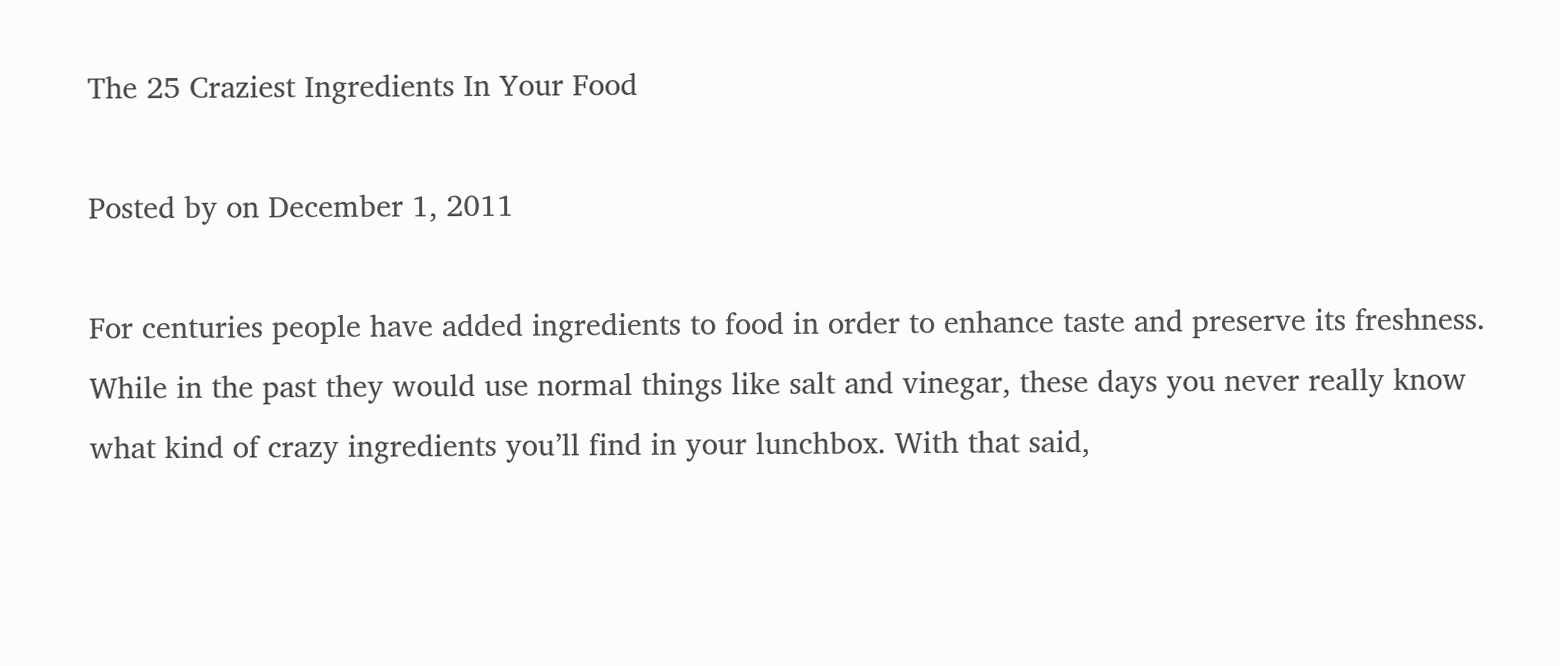The 25 Craziest Ingredients In Your Food

Posted by on December 1, 2011

For centuries people have added ingredients to food in order to enhance taste and preserve its freshness. While in the past they would use normal things like salt and vinegar, these days you never really know what kind of crazy ingredients you’ll find in your lunchbox. With that said,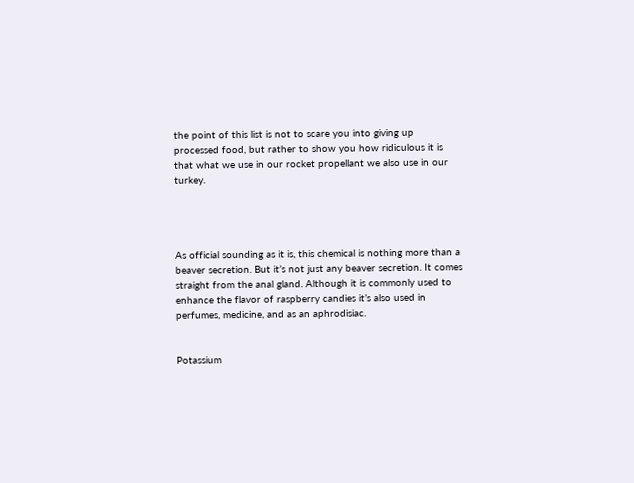the point of this list is not to scare you into giving up processed food, but rather to show you how ridiculous it is that what we use in our rocket propellant we also use in our turkey.




As official sounding as it is, this chemical is nothing more than a beaver secretion. But it’s not just any beaver secretion. It comes straight from the anal gland. Although it is commonly used to enhance the flavor of raspberry candies it’s also used in perfumes, medicine, and as an aphrodisiac.


Potassium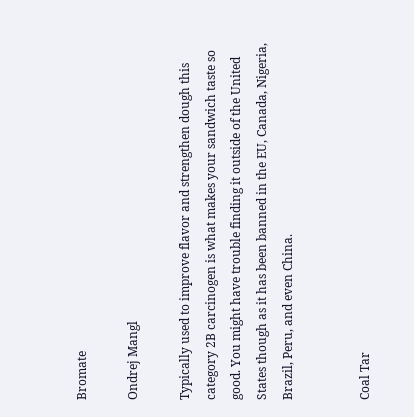Bromate

Ondrej Mangl

Typically used to improve flavor and strengthen dough this category 2B carcinogen is what makes your sandwich taste so good. You might have trouble finding it outside of the United States though as it has been banned in the EU, Canada, Nigeria, Brazil, Peru, and even China.


Coal Tar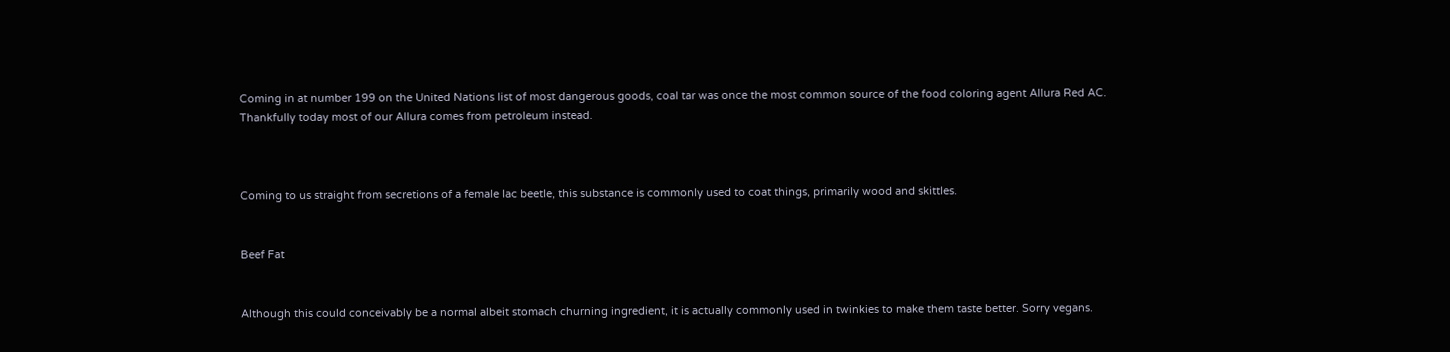Coming in at number 199 on the United Nations list of most dangerous goods, coal tar was once the most common source of the food coloring agent Allura Red AC. Thankfully today most of our Allura comes from petroleum instead.



Coming to us straight from secretions of a female lac beetle, this substance is commonly used to coat things, primarily wood and skittles.


Beef Fat


Although this could conceivably be a normal albeit stomach churning ingredient, it is actually commonly used in twinkies to make them taste better. Sorry vegans.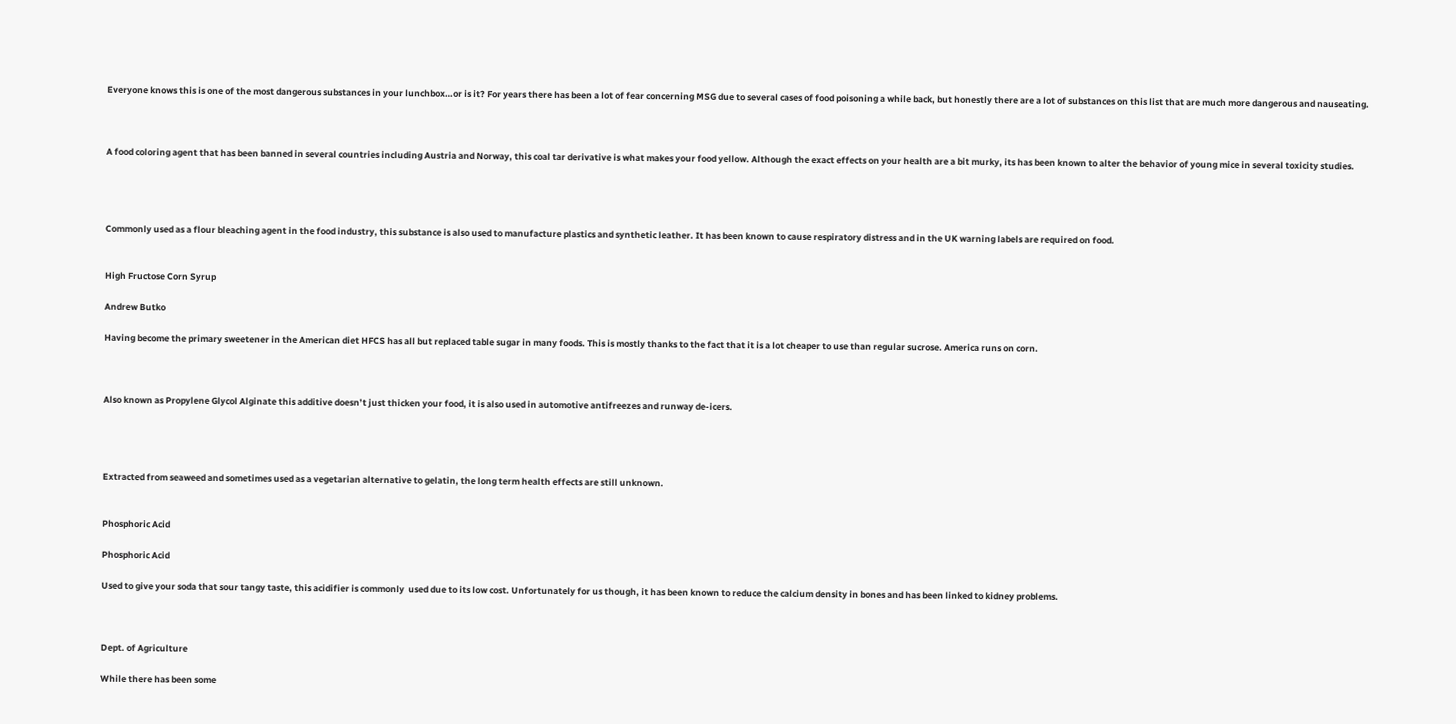Everyone knows this is one of the most dangerous substances in your lunchbox…or is it? For years there has been a lot of fear concerning MSG due to several cases of food poisoning a while back, but honestly there are a lot of substances on this list that are much more dangerous and nauseating.



A food coloring agent that has been banned in several countries including Austria and Norway, this coal tar derivative is what makes your food yellow. Although the exact effects on your health are a bit murky, its has been known to alter the behavior of young mice in several toxicity studies.




Commonly used as a flour bleaching agent in the food industry, this substance is also used to manufacture plastics and synthetic leather. It has been known to cause respiratory distress and in the UK warning labels are required on food.


High Fructose Corn Syrup

Andrew Butko

Having become the primary sweetener in the American diet HFCS has all but replaced table sugar in many foods. This is mostly thanks to the fact that it is a lot cheaper to use than regular sucrose. America runs on corn.



Also known as Propylene Glycol Alginate this additive doesn’t just thicken your food, it is also used in automotive antifreezes and runway de-icers.




Extracted from seaweed and sometimes used as a vegetarian alternative to gelatin, the long term health effects are still unknown.


Phosphoric Acid

Phosphoric Acid

Used to give your soda that sour tangy taste, this acidifier is commonly  used due to its low cost. Unfortunately for us though, it has been known to reduce the calcium density in bones and has been linked to kidney problems.



Dept. of Agriculture

While there has been some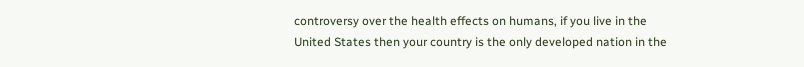controversy over the health effects on humans, if you live in the United States then your country is the only developed nation in the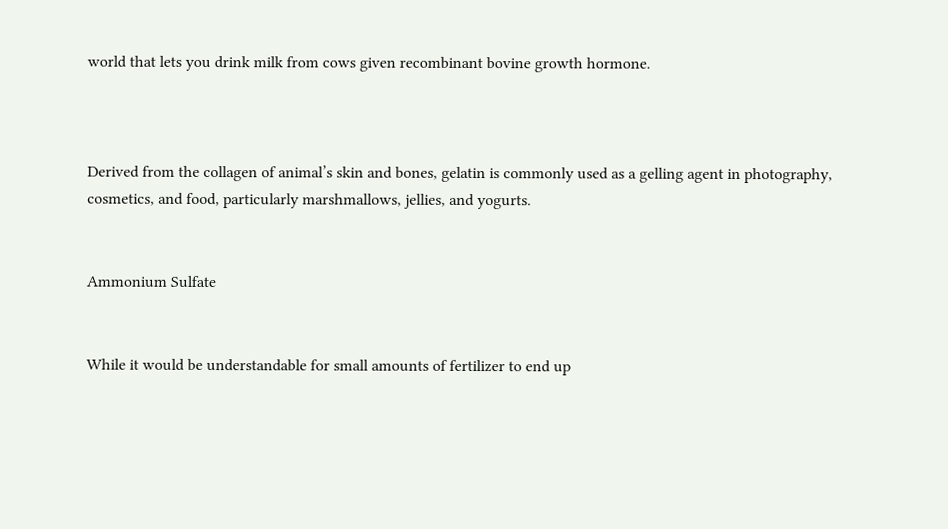world that lets you drink milk from cows given recombinant bovine growth hormone.



Derived from the collagen of animal’s skin and bones, gelatin is commonly used as a gelling agent in photography, cosmetics, and food, particularly marshmallows, jellies, and yogurts.


Ammonium Sulfate


While it would be understandable for small amounts of fertilizer to end up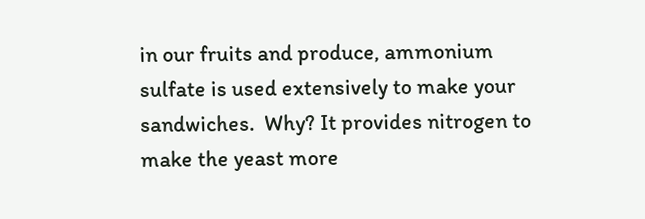in our fruits and produce, ammonium sulfate is used extensively to make your sandwiches.  Why? It provides nitrogen to make the yeast more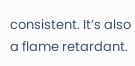consistent. It’s also a flame retardant.